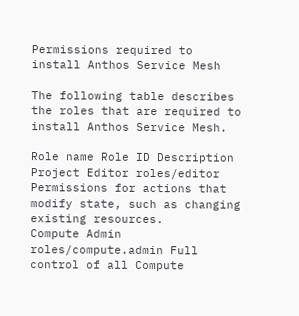Permissions required to install Anthos Service Mesh

The following table describes the roles that are required to install Anthos Service Mesh.

Role name Role ID Description
Project Editor roles/editor Permissions for actions that modify state, such as changing existing resources.
Compute Admin roles/compute.admin Full control of all Compute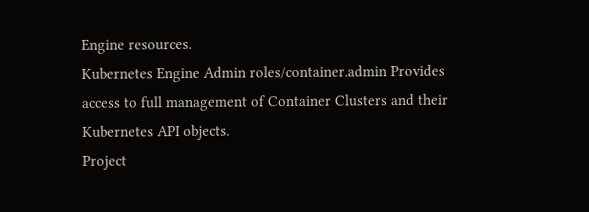Engine resources.
Kubernetes Engine Admin roles/container.admin Provides access to full management of Container Clusters and their Kubernetes API objects.
Project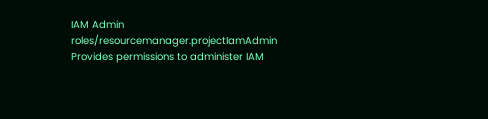IAM Admin roles/resourcemanager.projectIamAdmin Provides permissions to administer IAM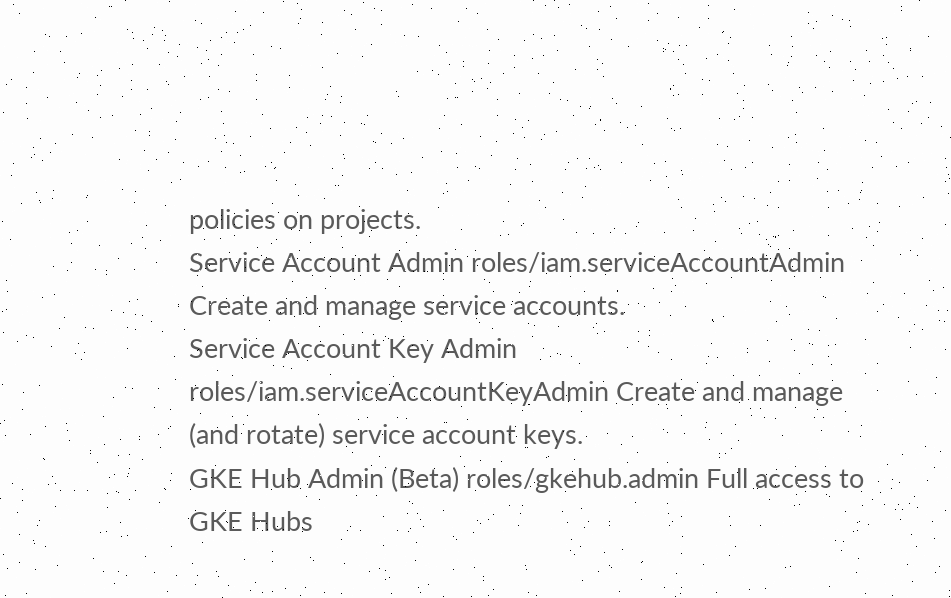policies on projects.
Service Account Admin roles/iam.serviceAccountAdmin Create and manage service accounts.
Service Account Key Admin roles/iam.serviceAccountKeyAdmin Create and manage (and rotate) service account keys.
GKE Hub Admin (Beta) roles/gkehub.admin Full access to GKE Hubs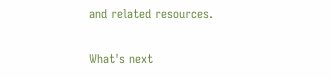and related resources.

What's next